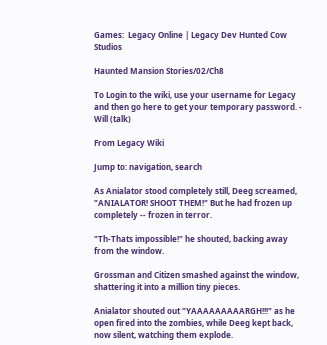Games:  Legacy Online | Legacy Dev Hunted Cow Studios

Haunted Mansion Stories/02/Ch8

To Login to the wiki, use your username for Legacy and then go here to get your temporary password. - Will (talk)

From Legacy Wiki

Jump to: navigation, search

As Anialator stood completely still, Deeg screamed, "ANIALATOR! SHOOT THEM!" But he had frozen up completely -- frozen in terror.

"Th-Thats impossible!" he shouted, backing away from the window.

Grossman and Citizen smashed against the window, shattering it into a million tiny pieces.

Anialator shouted out "YAAAAAAAAARGH!!!" as he open fired into the zombies, while Deeg kept back, now silent, watching them explode.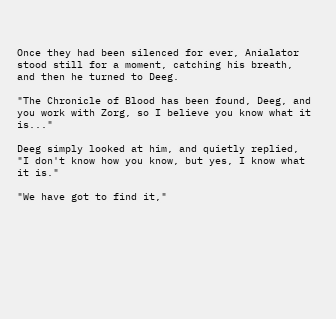Once they had been silenced for ever, Anialator stood still for a moment, catching his breath, and then he turned to Deeg.

"The Chronicle of Blood has been found, Deeg, and you work with Zorg, so I believe you know what it is..."

Deeg simply looked at him, and quietly replied, "I don't know how you know, but yes, I know what it is."

"We have got to find it,"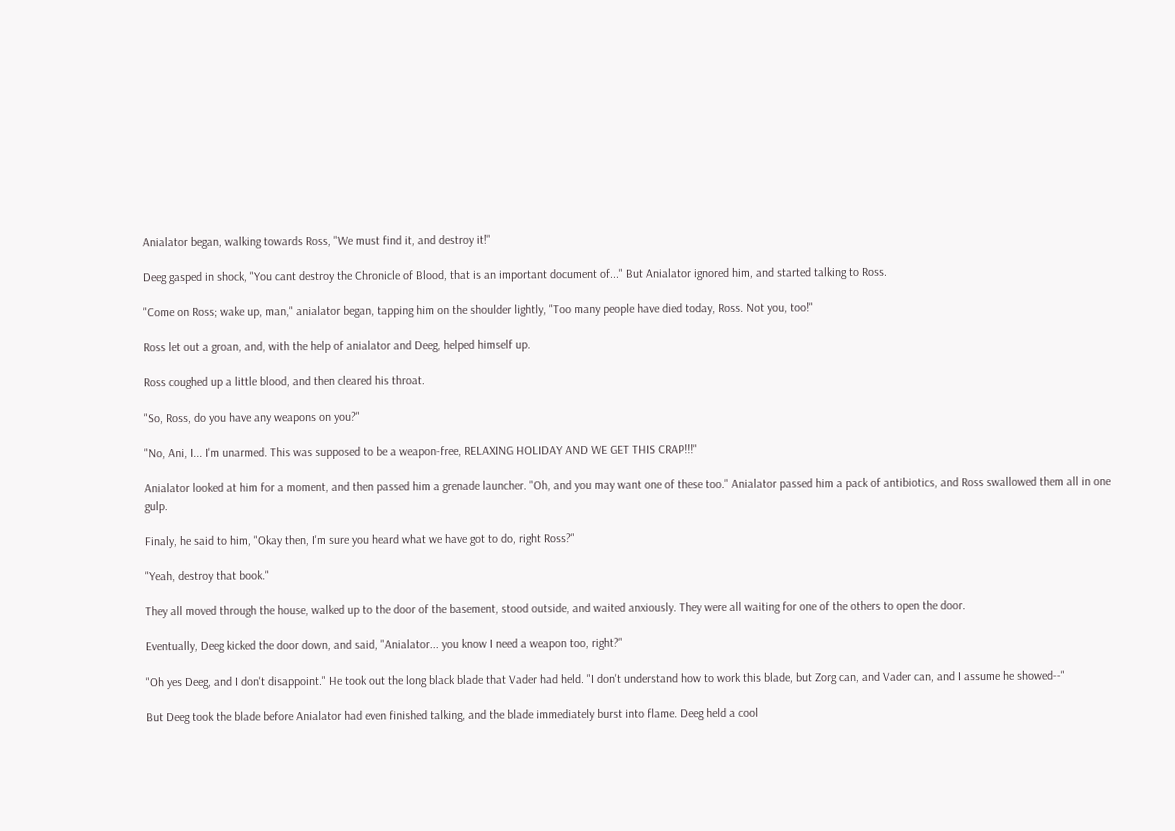Anialator began, walking towards Ross, "We must find it, and destroy it!"

Deeg gasped in shock, "You cant destroy the Chronicle of Blood, that is an important document of..." But Anialator ignored him, and started talking to Ross.

"Come on Ross; wake up, man," anialator began, tapping him on the shoulder lightly, "Too many people have died today, Ross. Not you, too!"

Ross let out a groan, and, with the help of anialator and Deeg, helped himself up.

Ross coughed up a little blood, and then cleared his throat.

"So, Ross, do you have any weapons on you?"

"No, Ani, I... I'm unarmed. This was supposed to be a weapon-free, RELAXING HOLIDAY AND WE GET THIS CRAP!!!"

Anialator looked at him for a moment, and then passed him a grenade launcher. "Oh, and you may want one of these too." Anialator passed him a pack of antibiotics, and Ross swallowed them all in one gulp.

Finaly, he said to him, "Okay then, I'm sure you heard what we have got to do, right Ross?"

"Yeah, destroy that book."

They all moved through the house, walked up to the door of the basement, stood outside, and waited anxiously. They were all waiting for one of the others to open the door.

Eventually, Deeg kicked the door down, and said, "Anialator... you know I need a weapon too, right?"

"Oh yes Deeg, and I don't disappoint." He took out the long black blade that Vader had held. "I don't understand how to work this blade, but Zorg can, and Vader can, and I assume he showed--"

But Deeg took the blade before Anialator had even finished talking, and the blade immediately burst into flame. Deeg held a cool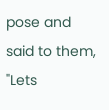pose and said to them, "Lets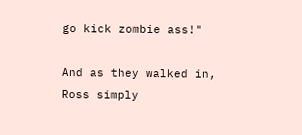go kick zombie ass!"

And as they walked in, Ross simply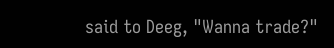said to Deeg, "Wanna trade?"